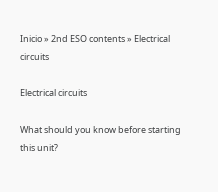Inicio » 2nd ESO contents » Electrical circuits

Electrical circuits

What should you know before starting this unit?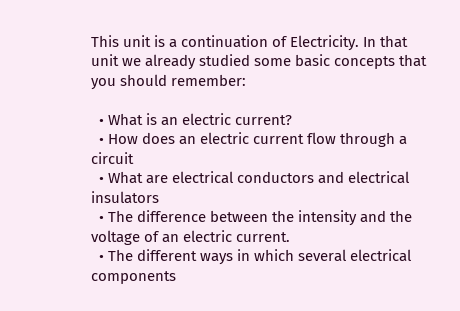This unit is a continuation of Electricity. In that unit we already studied some basic concepts that you should remember:

  • What is an electric current?
  • How does an electric current flow through a circuit
  • What are electrical conductors and electrical insulators
  • The difference between the intensity and the voltage of an electric current.
  • The different ways in which several electrical components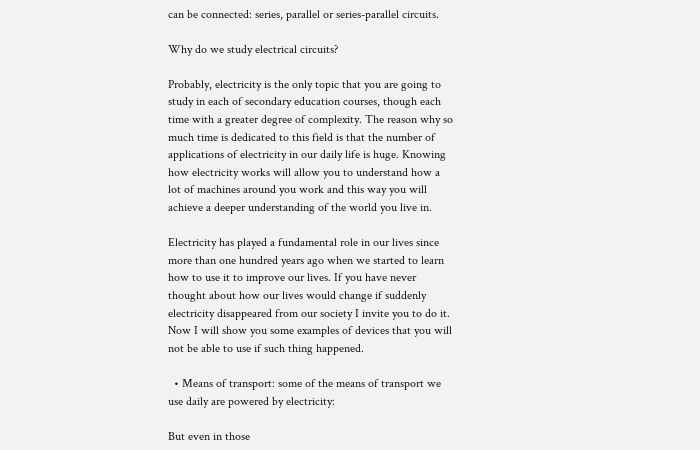can be connected: series, parallel or series-parallel circuits.

Why do we study electrical circuits?

Probably, electricity is the only topic that you are going to study in each of secondary education courses, though each time with a greater degree of complexity. The reason why so much time is dedicated to this field is that the number of applications of electricity in our daily life is huge. Knowing how electricity works will allow you to understand how a lot of machines around you work and this way you will achieve a deeper understanding of the world you live in.

Electricity has played a fundamental role in our lives since more than one hundred years ago when we started to learn how to use it to improve our lives. If you have never thought about how our lives would change if suddenly electricity disappeared from our society I invite you to do it. Now I will show you some examples of devices that you will not be able to use if such thing happened.

  • Means of transport: some of the means of transport we use daily are powered by electricity:

But even in those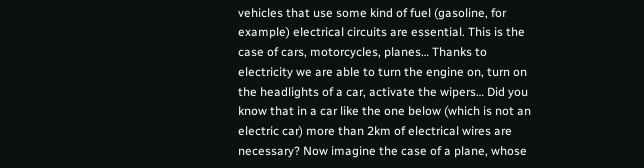vehicles that use some kind of fuel (gasoline, for example) electrical circuits are essential. This is the case of cars, motorcycles, planes… Thanks to electricity we are able to turn the engine on, turn on the headlights of a car, activate the wipers… Did you know that in a car like the one below (which is not an electric car) more than 2km of electrical wires are necessary? Now imagine the case of a plane, whose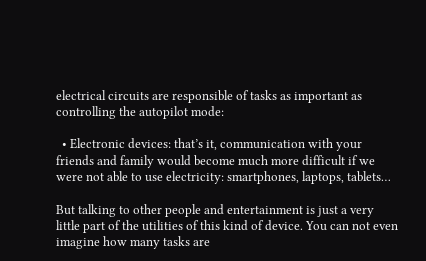electrical circuits are responsible of tasks as important as controlling the autopilot mode:

  • Electronic devices: that’s it, communication with your friends and family would become much more difficult if we were not able to use electricity: smartphones, laptops, tablets…

But talking to other people and entertainment is just a very little part of the utilities of this kind of device. You can not even imagine how many tasks are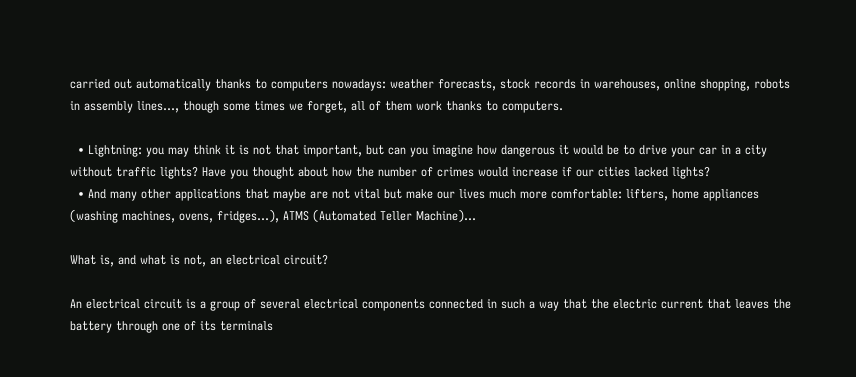carried out automatically thanks to computers nowadays: weather forecasts, stock records in warehouses, online shopping, robots in assembly lines…, though some times we forget, all of them work thanks to computers.

  • Lightning: you may think it is not that important, but can you imagine how dangerous it would be to drive your car in a city without traffic lights? Have you thought about how the number of crimes would increase if our cities lacked lights?
  • And many other applications that maybe are not vital but make our lives much more comfortable: lifters, home appliances (washing machines, ovens, fridges…), ATMS (Automated Teller Machine)…

What is, and what is not, an electrical circuit?

An electrical circuit is a group of several electrical components connected in such a way that the electric current that leaves the battery through one of its terminals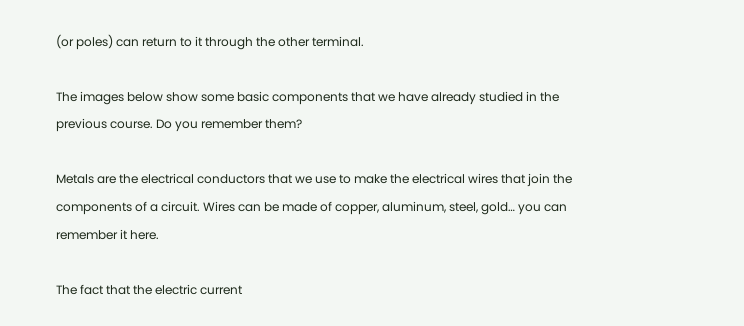(or poles) can return to it through the other terminal.

The images below show some basic components that we have already studied in the previous course. Do you remember them?

Metals are the electrical conductors that we use to make the electrical wires that join the components of a circuit. Wires can be made of copper, aluminum, steel, gold… you can remember it here.

The fact that the electric current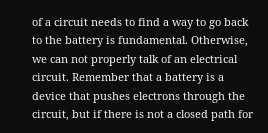of a circuit needs to find a way to go back to the battery is fundamental. Otherwise, we can not properly talk of an electrical circuit. Remember that a battery is a device that pushes electrons through the circuit, but if there is not a closed path for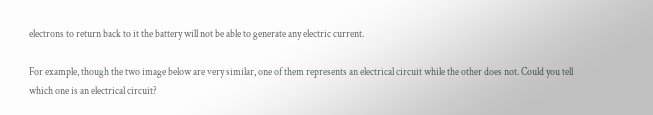electrons to return back to it the battery will not be able to generate any electric current.

For example, though the two image below are very similar, one of them represents an electrical circuit while the other does not. Could you tell which one is an electrical circuit?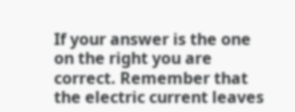If your answer is the one on the right you are correct. Remember that the electric current leaves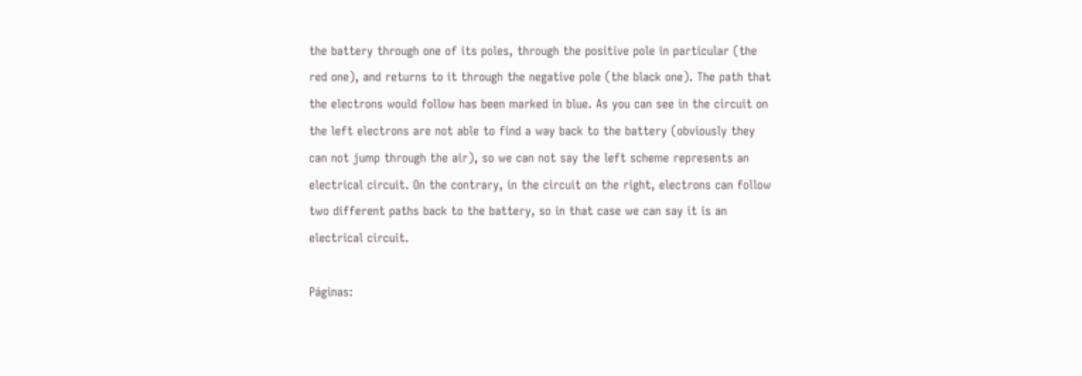the battery through one of its poles, through the positive pole in particular (the red one), and returns to it through the negative pole (the black one). The path that the electrons would follow has been marked in blue. As you can see in the circuit on the left electrons are not able to find a way back to the battery (obviously they can not jump through the air), so we can not say the left scheme represents an electrical circuit. On the contrary, in the circuit on the right, electrons can follow two different paths back to the battery, so in that case we can say it is an electrical circuit.

Páginas: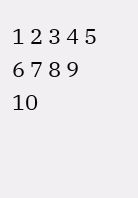1 2 3 4 5 6 7 8 9 10